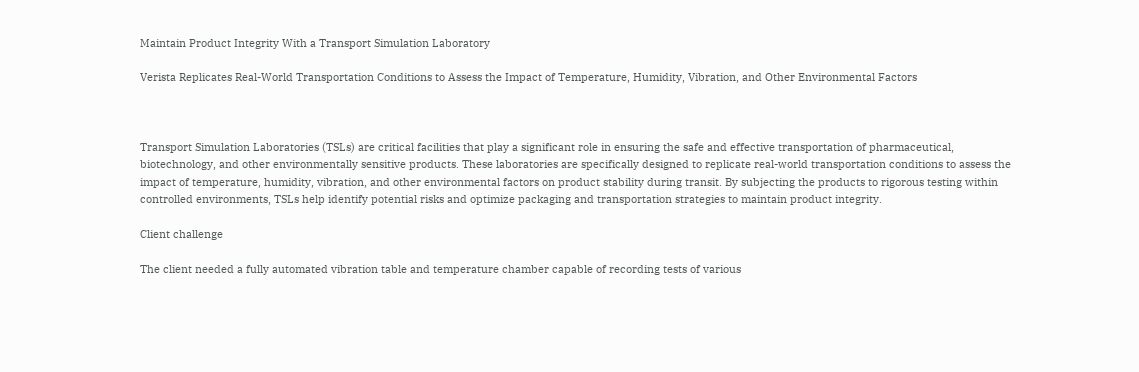Maintain Product Integrity With a Transport Simulation Laboratory

Verista Replicates Real-World Transportation Conditions to Assess the Impact of Temperature, Humidity, Vibration, and Other Environmental Factors



Transport Simulation Laboratories (TSLs) are critical facilities that play a significant role in ensuring the safe and effective transportation of pharmaceutical, biotechnology, and other environmentally sensitive products. These laboratories are specifically designed to replicate real-world transportation conditions to assess the impact of temperature, humidity, vibration, and other environmental factors on product stability during transit. By subjecting the products to rigorous testing within controlled environments, TSLs help identify potential risks and optimize packaging and transportation strategies to maintain product integrity.

Client challenge

The client needed a fully automated vibration table and temperature chamber capable of recording tests of various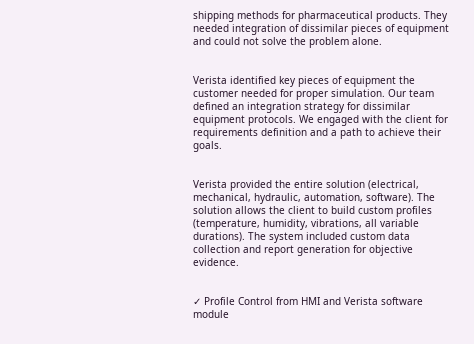shipping methods for pharmaceutical products. They needed integration of dissimilar pieces of equipment and could not solve the problem alone.


Verista identified key pieces of equipment the customer needed for proper simulation. Our team defined an integration strategy for dissimilar equipment protocols. We engaged with the client for requirements definition and a path to achieve their goals.


Verista provided the entire solution (electrical, mechanical, hydraulic, automation, software). The solution allows the client to build custom profiles (temperature, humidity, vibrations, all variable durations). The system included custom data collection and report generation for objective evidence.


✓ Profile Control from HMI and Verista software module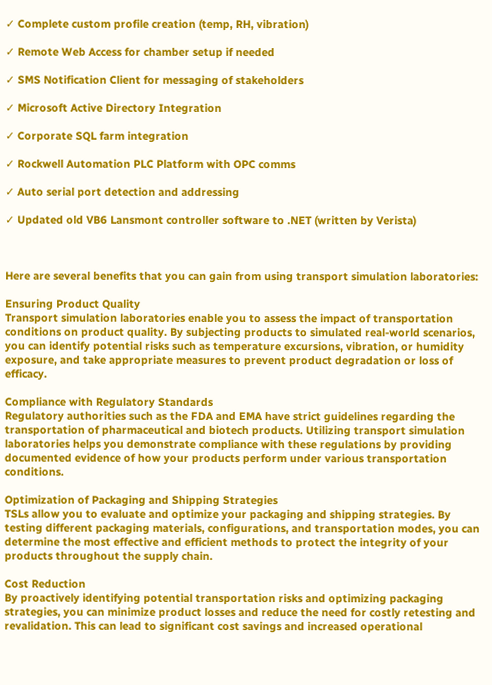✓ Complete custom profile creation (temp, RH, vibration)

✓ Remote Web Access for chamber setup if needed

✓ SMS Notification Client for messaging of stakeholders

✓ Microsoft Active Directory Integration

✓ Corporate SQL farm integration

✓ Rockwell Automation PLC Platform with OPC comms

✓ Auto serial port detection and addressing

✓ Updated old VB6 Lansmont controller software to .NET (written by Verista)



Here are several benefits that you can gain from using transport simulation laboratories:

Ensuring Product Quality
Transport simulation laboratories enable you to assess the impact of transportation conditions on product quality. By subjecting products to simulated real-world scenarios, you can identify potential risks such as temperature excursions, vibration, or humidity exposure, and take appropriate measures to prevent product degradation or loss of efficacy.

Compliance with Regulatory Standards
Regulatory authorities such as the FDA and EMA have strict guidelines regarding the transportation of pharmaceutical and biotech products. Utilizing transport simulation laboratories helps you demonstrate compliance with these regulations by providing documented evidence of how your products perform under various transportation conditions.

Optimization of Packaging and Shipping Strategies
TSLs allow you to evaluate and optimize your packaging and shipping strategies. By testing different packaging materials, configurations, and transportation modes, you can determine the most effective and efficient methods to protect the integrity of your products throughout the supply chain.

Cost Reduction
By proactively identifying potential transportation risks and optimizing packaging strategies, you can minimize product losses and reduce the need for costly retesting and revalidation. This can lead to significant cost savings and increased operational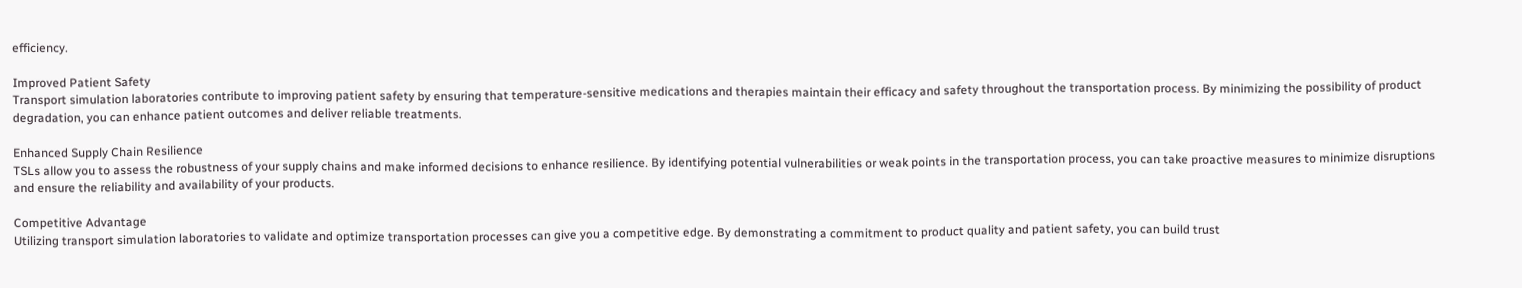efficiency.

Improved Patient Safety
Transport simulation laboratories contribute to improving patient safety by ensuring that temperature-sensitive medications and therapies maintain their efficacy and safety throughout the transportation process. By minimizing the possibility of product degradation, you can enhance patient outcomes and deliver reliable treatments.

Enhanced Supply Chain Resilience
TSLs allow you to assess the robustness of your supply chains and make informed decisions to enhance resilience. By identifying potential vulnerabilities or weak points in the transportation process, you can take proactive measures to minimize disruptions and ensure the reliability and availability of your products.

Competitive Advantage
Utilizing transport simulation laboratories to validate and optimize transportation processes can give you a competitive edge. By demonstrating a commitment to product quality and patient safety, you can build trust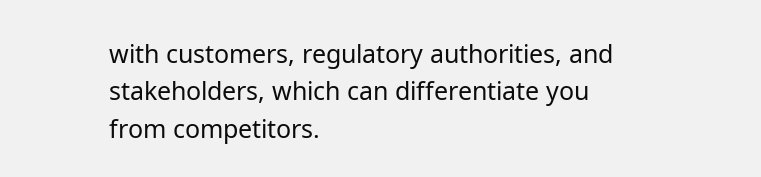with customers, regulatory authorities, and stakeholders, which can differentiate you from competitors.